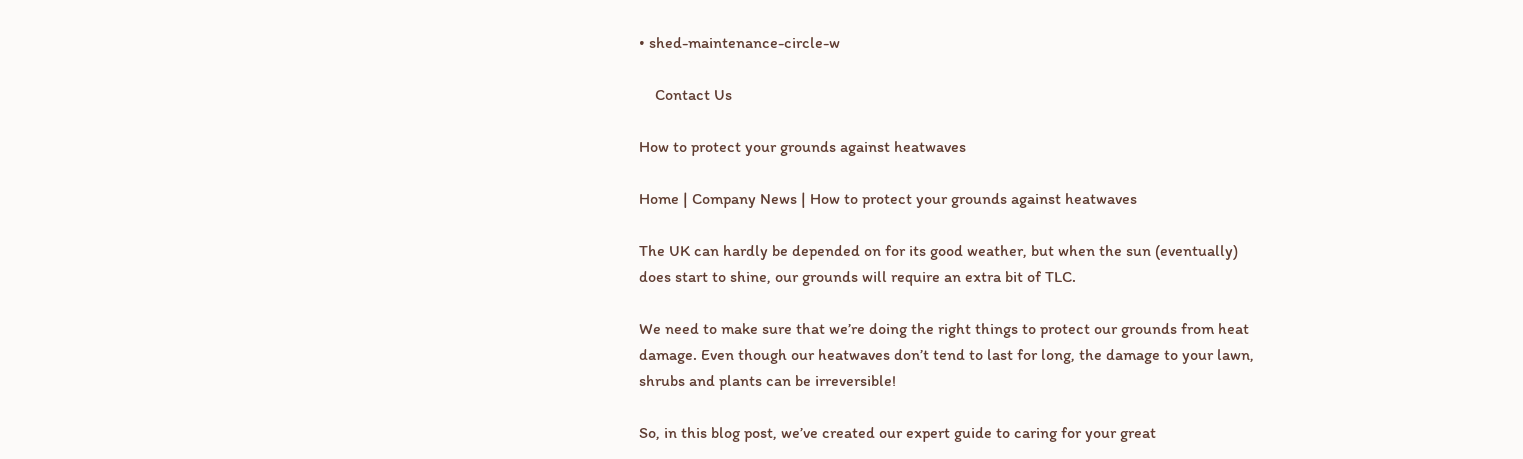• shed-maintenance-circle-w

    Contact Us

How to protect your grounds against heatwaves

Home | Company News | How to protect your grounds against heatwaves

The UK can hardly be depended on for its good weather, but when the sun (eventually) does start to shine, our grounds will require an extra bit of TLC.

We need to make sure that we’re doing the right things to protect our grounds from heat damage. Even though our heatwaves don’t tend to last for long, the damage to your lawn, shrubs and plants can be irreversible!

So, in this blog post, we’ve created our expert guide to caring for your great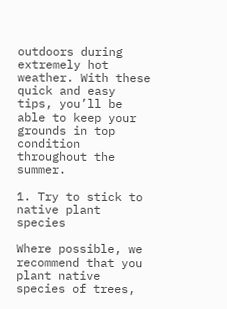outdoors during extremely hot weather. With these quick and easy tips, you’ll be able to keep your grounds in top condition throughout the summer.

1. Try to stick to native plant species

Where possible, we recommend that you plant native species of trees,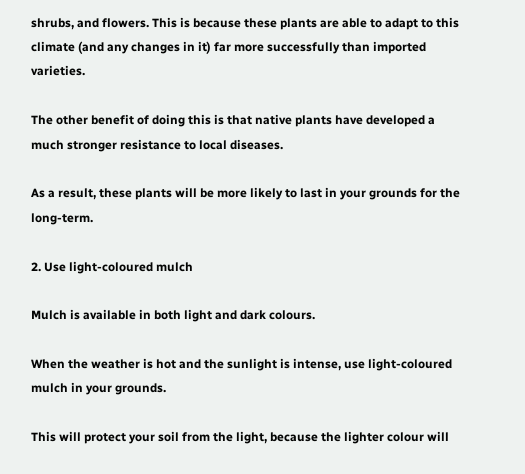shrubs, and flowers. This is because these plants are able to adapt to this climate (and any changes in it) far more successfully than imported varieties.

The other benefit of doing this is that native plants have developed a much stronger resistance to local diseases.

As a result, these plants will be more likely to last in your grounds for the long-term.

2. Use light-coloured mulch

Mulch is available in both light and dark colours.

When the weather is hot and the sunlight is intense, use light-coloured mulch in your grounds.

This will protect your soil from the light, because the lighter colour will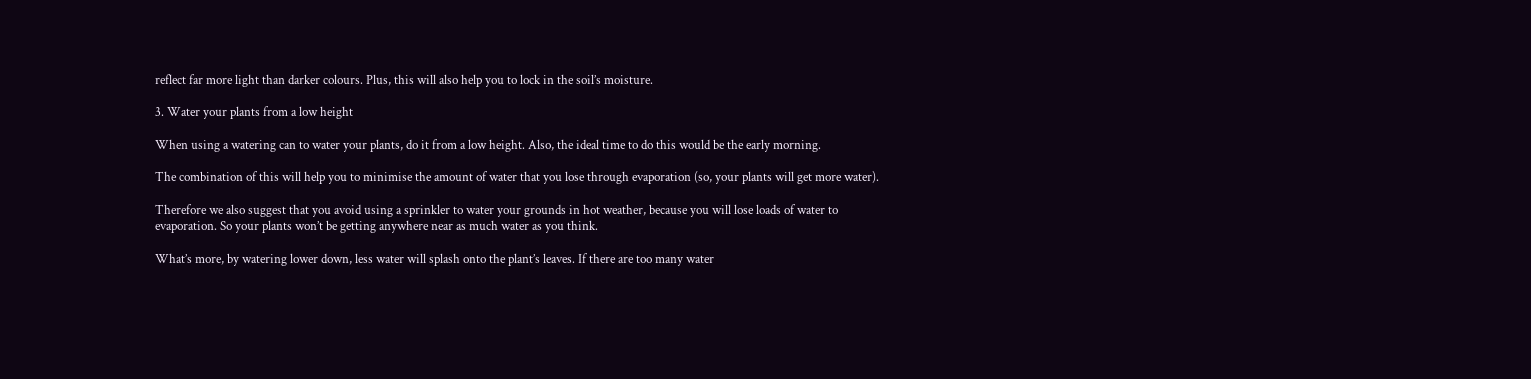reflect far more light than darker colours. Plus, this will also help you to lock in the soil’s moisture.

3. Water your plants from a low height

When using a watering can to water your plants, do it from a low height. Also, the ideal time to do this would be the early morning.

The combination of this will help you to minimise the amount of water that you lose through evaporation (so, your plants will get more water).

Therefore we also suggest that you avoid using a sprinkler to water your grounds in hot weather, because you will lose loads of water to evaporation. So your plants won’t be getting anywhere near as much water as you think.

What’s more, by watering lower down, less water will splash onto the plant’s leaves. If there are too many water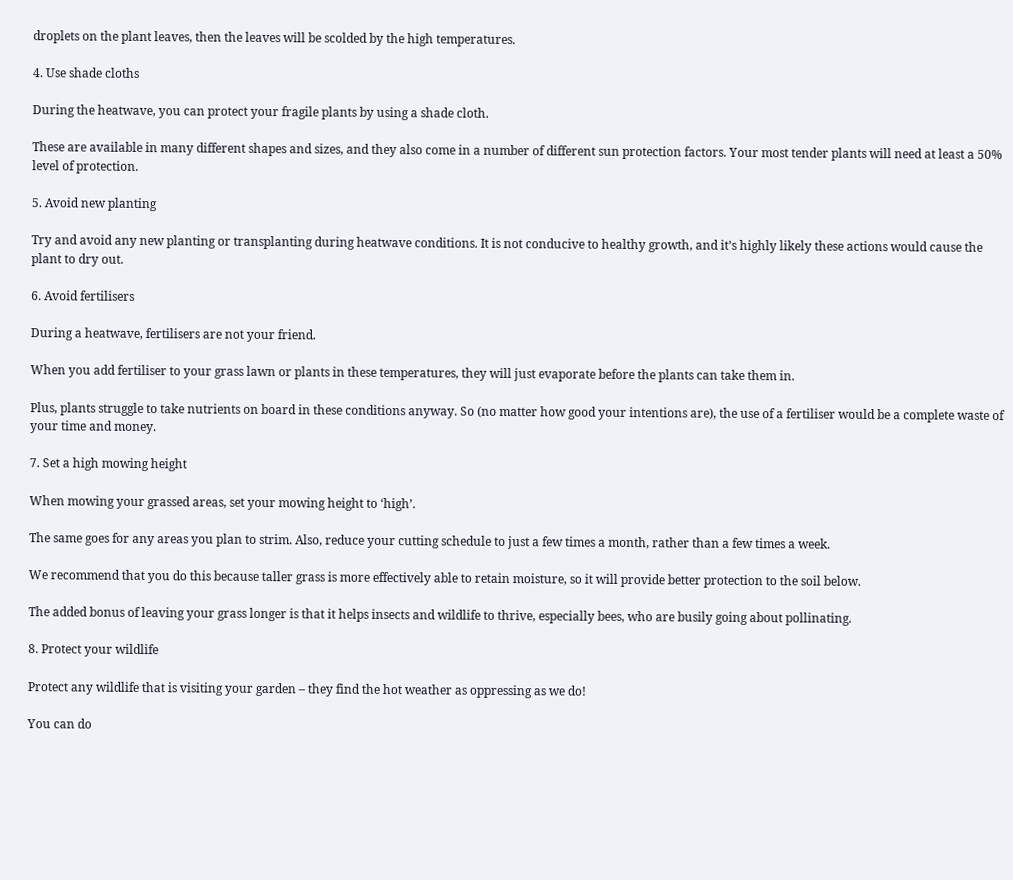droplets on the plant leaves, then the leaves will be scolded by the high temperatures.

4. Use shade cloths

During the heatwave, you can protect your fragile plants by using a shade cloth.

These are available in many different shapes and sizes, and they also come in a number of different sun protection factors. Your most tender plants will need at least a 50% level of protection.

5. Avoid new planting

Try and avoid any new planting or transplanting during heatwave conditions. It is not conducive to healthy growth, and it’s highly likely these actions would cause the plant to dry out.

6. Avoid fertilisers

During a heatwave, fertilisers are not your friend.

When you add fertiliser to your grass lawn or plants in these temperatures, they will just evaporate before the plants can take them in.

Plus, plants struggle to take nutrients on board in these conditions anyway. So (no matter how good your intentions are), the use of a fertiliser would be a complete waste of your time and money.

7. Set a high mowing height

When mowing your grassed areas, set your mowing height to ‘high’.

The same goes for any areas you plan to strim. Also, reduce your cutting schedule to just a few times a month, rather than a few times a week.

We recommend that you do this because taller grass is more effectively able to retain moisture, so it will provide better protection to the soil below.

The added bonus of leaving your grass longer is that it helps insects and wildlife to thrive, especially bees, who are busily going about pollinating.

8. Protect your wildlife

Protect any wildlife that is visiting your garden – they find the hot weather as oppressing as we do!

You can do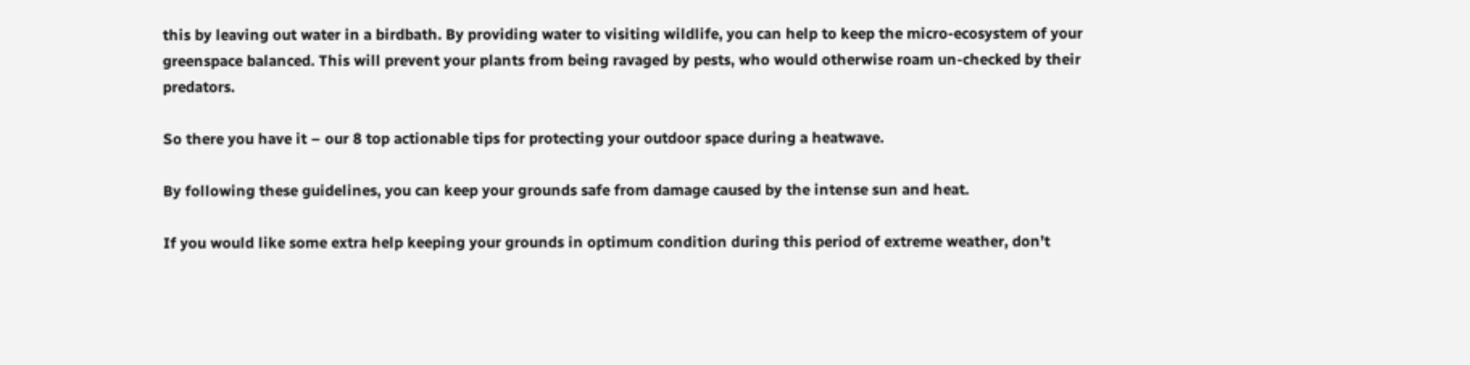this by leaving out water in a birdbath. By providing water to visiting wildlife, you can help to keep the micro-ecosystem of your greenspace balanced. This will prevent your plants from being ravaged by pests, who would otherwise roam un-checked by their predators.

So there you have it – our 8 top actionable tips for protecting your outdoor space during a heatwave.

By following these guidelines, you can keep your grounds safe from damage caused by the intense sun and heat.

If you would like some extra help keeping your grounds in optimum condition during this period of extreme weather, don’t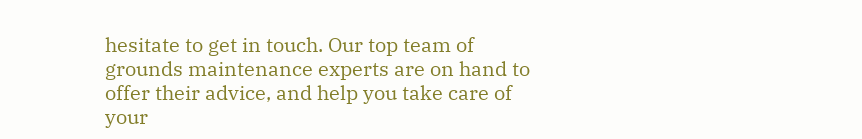hesitate to get in touch. Our top team of grounds maintenance experts are on hand to offer their advice, and help you take care of your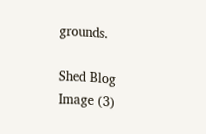grounds.

Shed Blog Image (3)